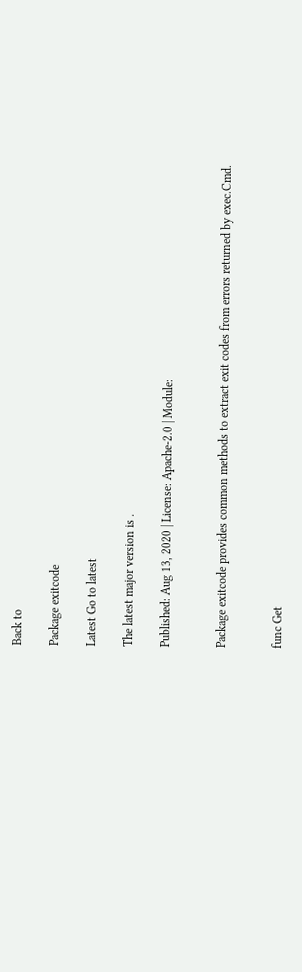Back to

Package exitcode

Latest Go to latest

The latest major version is .

Published: Aug 13, 2020 | License: Apache-2.0 | Module:


Package exitcode provides common methods to extract exit codes from errors returned by exec.Cmd.


func Get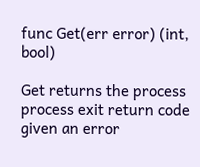func Get(err error) (int, bool)

Get returns the process process exit return code given an error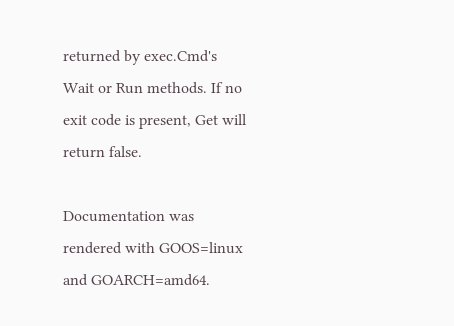returned by exec.Cmd's Wait or Run methods. If no exit code is present, Get will return false.

Documentation was rendered with GOOS=linux and GOARCH=amd64.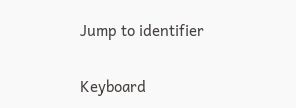Jump to identifier

Keyboard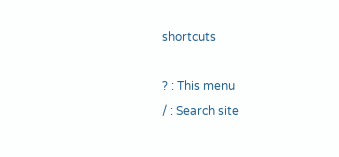shortcuts

? : This menu
/ : Search site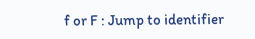f or F : Jump to identifier